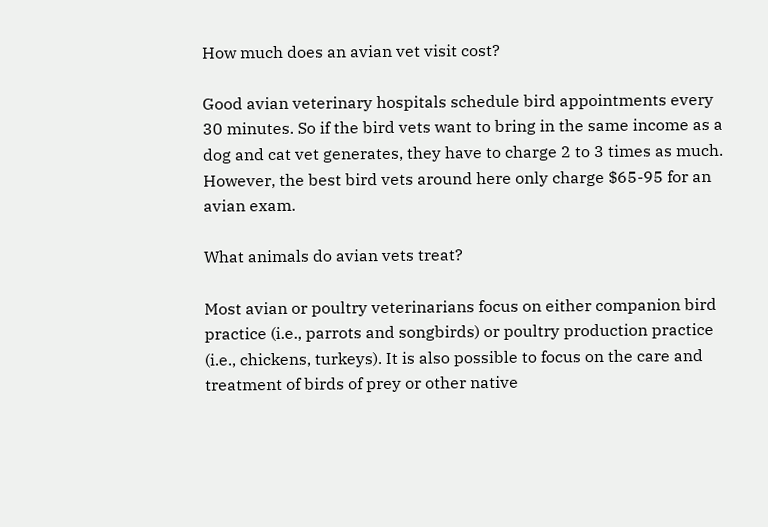How much does an avian vet visit cost?

Good avian veterinary hospitals schedule bird appointments every 30 minutes. So if the bird vets want to bring in the same income as a dog and cat vet generates, they have to charge 2 to 3 times as much. However, the best bird vets around here only charge $65-95 for an avian exam.

What animals do avian vets treat?

Most avian or poultry veterinarians focus on either companion bird practice (i.e., parrots and songbirds) or poultry production practice (i.e., chickens, turkeys). It is also possible to focus on the care and treatment of birds of prey or other native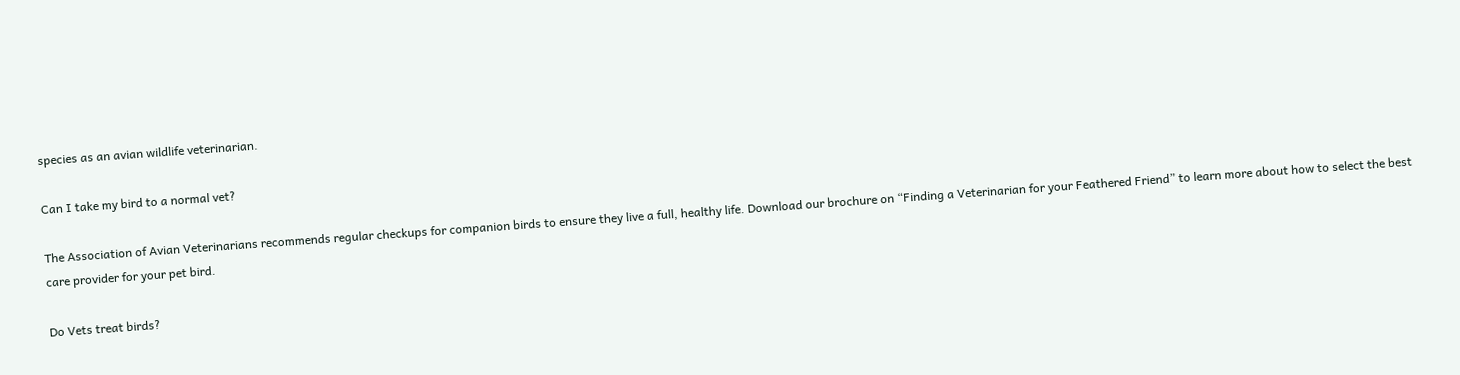species as an avian wildlife veterinarian.

Can I take my bird to a normal vet?

The Association of Avian Veterinarians recommends regular checkups for companion birds to ensure they live a full, healthy life. Download our brochure on “Finding a Veterinarian for your Feathered Friend” to learn more about how to select the best care provider for your pet bird.

Do Vets treat birds?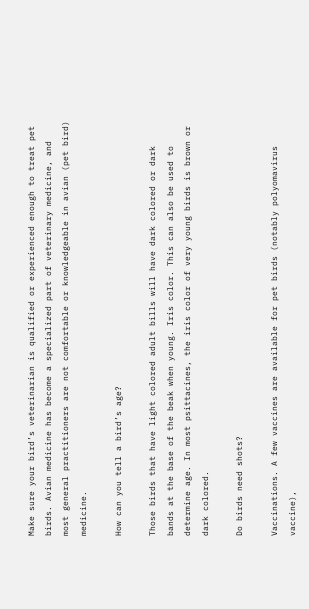Make sure your bird’s veterinarian is qualified or experienced enough to treat pet birds. Avian medicine has become a specialized part of veterinary medicine, and most general practitioners are not comfortable or knowledgeable in avian (pet bird) medicine.

How can you tell a bird’s age?

Those birds that have light colored adult bills will have dark colored or dark bands at the base of the beak when young. Iris color. This can also be used to determine age. In most psittacines, the iris color of very young birds is brown or dark colored.

Do birds need shots?

Vaccinations. A few vaccines are available for pet birds (notably polyomavirus vaccine),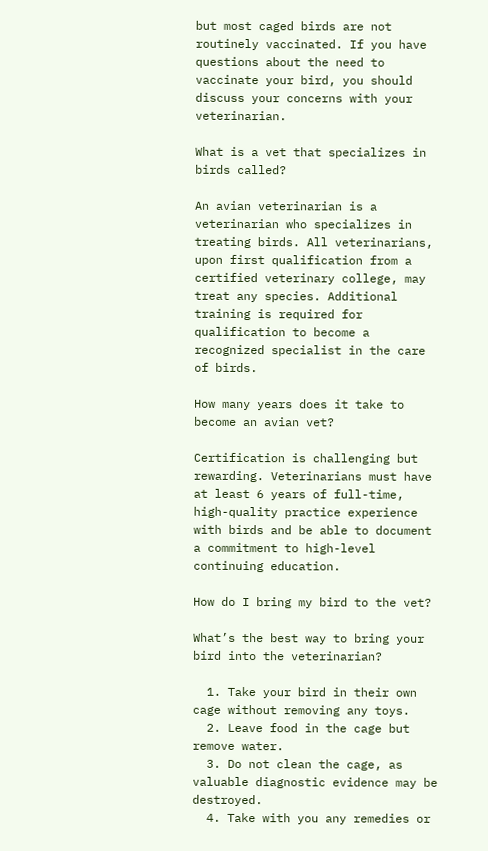but most caged birds are not routinely vaccinated. If you have questions about the need to vaccinate your bird, you should discuss your concerns with your veterinarian.

What is a vet that specializes in birds called?

An avian veterinarian is a veterinarian who specializes in treating birds. All veterinarians, upon first qualification from a certified veterinary college, may treat any species. Additional training is required for qualification to become a recognized specialist in the care of birds.

How many years does it take to become an avian vet?

Certification is challenging but rewarding. Veterinarians must have at least 6 years of full-time, high-quality practice experience with birds and be able to document a commitment to high-level continuing education.

How do I bring my bird to the vet?

What’s the best way to bring your bird into the veterinarian?

  1. Take your bird in their own cage without removing any toys.
  2. Leave food in the cage but remove water.
  3. Do not clean the cage, as valuable diagnostic evidence may be destroyed.
  4. Take with you any remedies or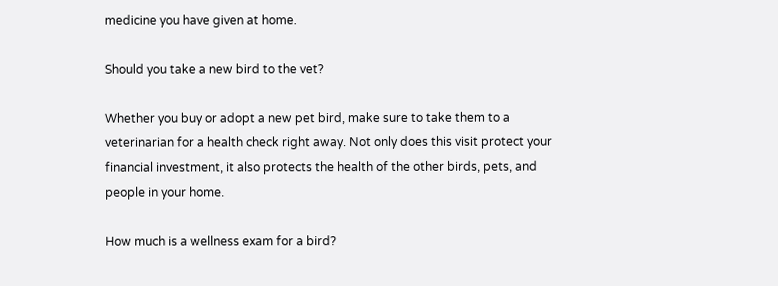medicine you have given at home.

Should you take a new bird to the vet?

Whether you buy or adopt a new pet bird, make sure to take them to a veterinarian for a health check right away. Not only does this visit protect your financial investment, it also protects the health of the other birds, pets, and people in your home.

How much is a wellness exam for a bird?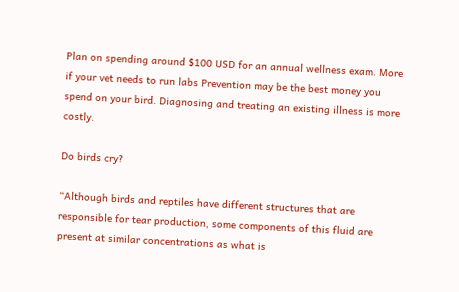Plan on spending around $100 USD for an annual wellness exam. More if your vet needs to run labs Prevention may be the best money you spend on your bird. Diagnosing and treating an existing illness is more costly.

Do birds cry?

“Although birds and reptiles have different structures that are responsible for tear production, some components of this fluid are present at similar concentrations as what is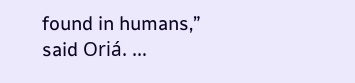found in humans,” said Oriá. …